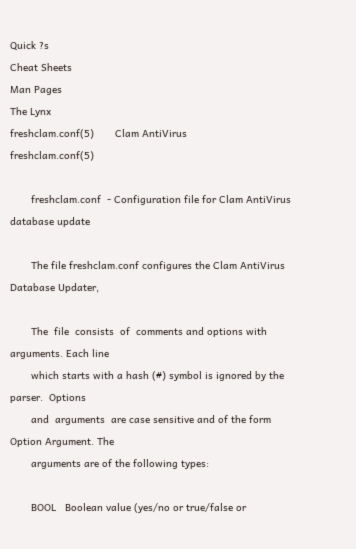Quick ?s
Cheat Sheets
Man Pages
The Lynx
freshclam.conf(5)       Clam AntiVirus           freshclam.conf(5)

       freshclam.conf  - Configuration file for Clam AntiVirus database update

       The file freshclam.conf configures the Clam AntiVirus Database Updater,

       The  file  consists  of  comments and options with arguments. Each line
       which starts with a hash (#) symbol is ignored by the  parser.  Options
       and  arguments  are case sensitive and of the form Option Argument. The
       arguments are of the following types:

       BOOL   Boolean value (yes/no or true/false or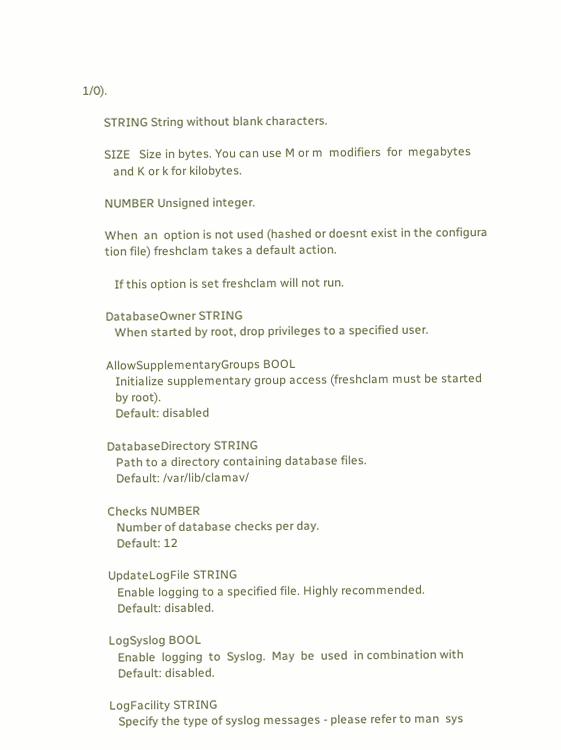1/0).

       STRING String without blank characters.

       SIZE   Size in bytes. You can use M or m  modifiers  for  megabytes
          and K or k for kilobytes.

       NUMBER Unsigned integer.

       When  an  option is not used (hashed or doesnt exist in the configura
       tion file) freshclam takes a default action.

          If this option is set freshclam will not run.

       DatabaseOwner STRING
          When started by root, drop privileges to a specified user.

       AllowSupplementaryGroups BOOL
          Initialize supplementary group access (freshclam must be started
          by root).
          Default: disabled

       DatabaseDirectory STRING
          Path to a directory containing database files.
          Default: /var/lib/clamav/

       Checks NUMBER
          Number of database checks per day.
          Default: 12

       UpdateLogFile STRING
          Enable logging to a specified file. Highly recommended.
          Default: disabled.

       LogSyslog BOOL
          Enable  logging  to  Syslog.  May  be  used  in combination with
          Default: disabled.

       LogFacility STRING
          Specify the type of syslog messages - please refer to man  sys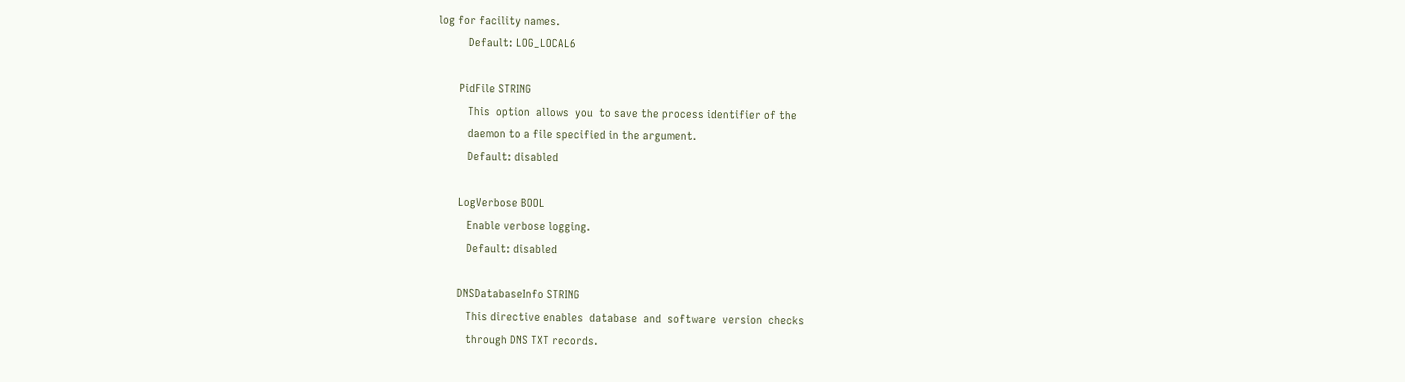log for facility names.
          Default: LOG_LOCAL6

       PidFile STRING
          This  option  allows  you  to save the process identifier of the
          daemon to a file specified in the argument.
          Default: disabled

       LogVerbose BOOL
          Enable verbose logging.
          Default: disabled

       DNSDatabaseInfo STRING
          This directive enables  database  and  software  version  checks
          through DNS TXT records.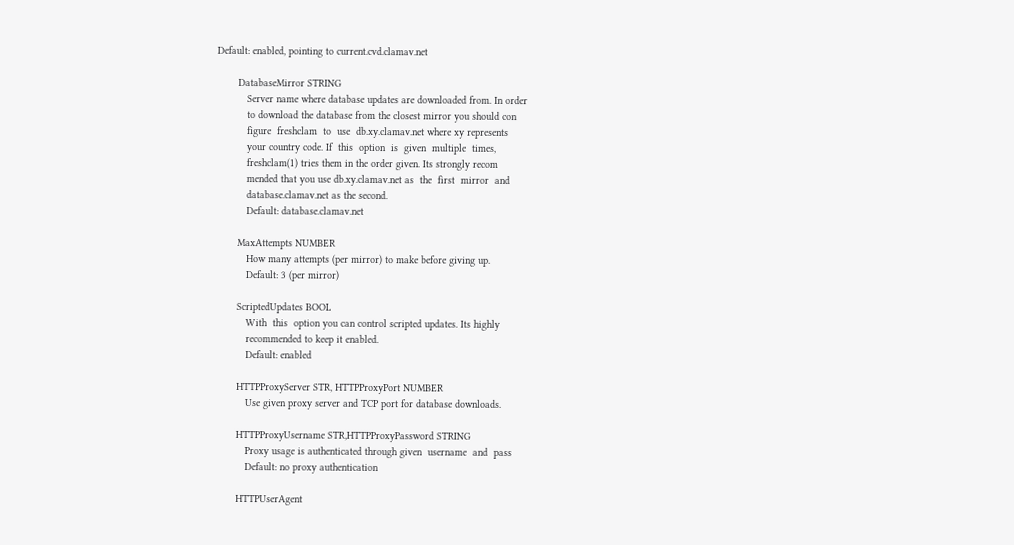Default: enabled, pointing to current.cvd.clamav.net

       DatabaseMirror STRING
          Server name where database updates are downloaded from. In order
          to download the database from the closest mirror you should con
          figure  freshclam  to  use  db.xy.clamav.net where xy represents
          your country code. If  this  option  is  given  multiple  times,
          freshclam(1) tries them in the order given. Its strongly recom
          mended that you use db.xy.clamav.net as  the  first  mirror  and
          database.clamav.net as the second.
          Default: database.clamav.net

       MaxAttempts NUMBER
          How many attempts (per mirror) to make before giving up.
          Default: 3 (per mirror)

       ScriptedUpdates BOOL
          With  this  option you can control scripted updates. Its highly
          recommended to keep it enabled.
          Default: enabled

       HTTPProxyServer STR, HTTPProxyPort NUMBER
          Use given proxy server and TCP port for database downloads.

       HTTPProxyUsername STR,HTTPProxyPassword STRING
          Proxy usage is authenticated through given  username  and  pass
          Default: no proxy authentication

       HTTPUserAgent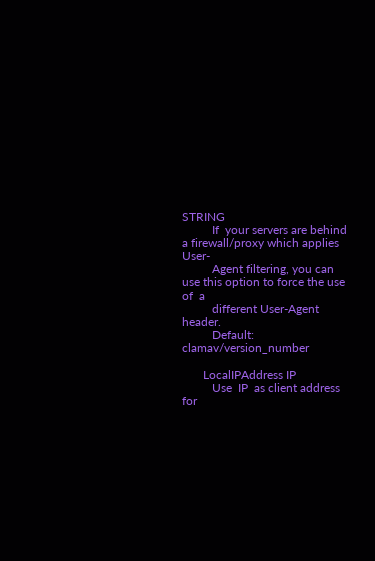STRING
          If  your servers are behind a firewall/proxy which applies User-
          Agent filtering, you can use this option to force the use  of  a
          different User-Agent header.
          Default: clamav/version_number

       LocalIPAddress IP
          Use  IP  as client address for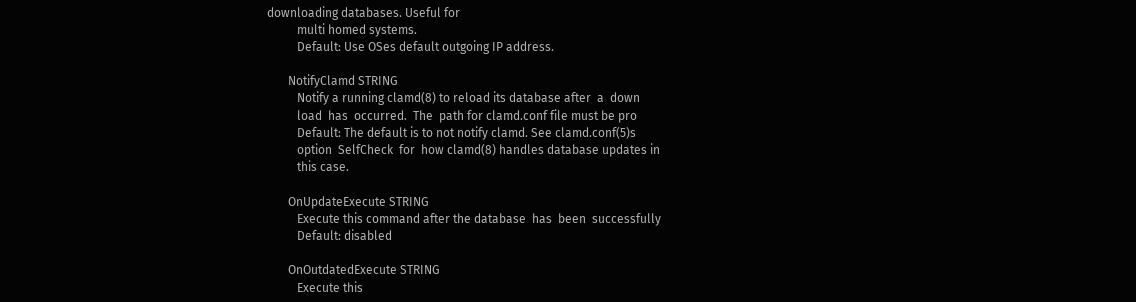downloading databases. Useful for
          multi homed systems.
          Default: Use OSes default outgoing IP address.

       NotifyClamd STRING
          Notify a running clamd(8) to reload its database after  a  down
          load  has  occurred.  The  path for clamd.conf file must be pro
          Default: The default is to not notify clamd. See clamd.conf(5)s
          option  SelfCheck  for  how clamd(8) handles database updates in
          this case.

       OnUpdateExecute STRING
          Execute this command after the database  has  been  successfully
          Default: disabled

       OnOutdatedExecute STRING
          Execute this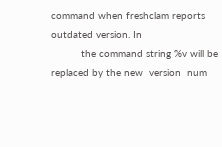command when freshclam reports outdated version. In
          the command string %v will be replaced by the new  version  num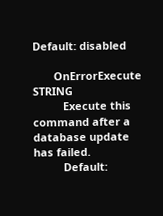Default: disabled

       OnErrorExecute STRING
          Execute this command after a database update has failed.
          Default: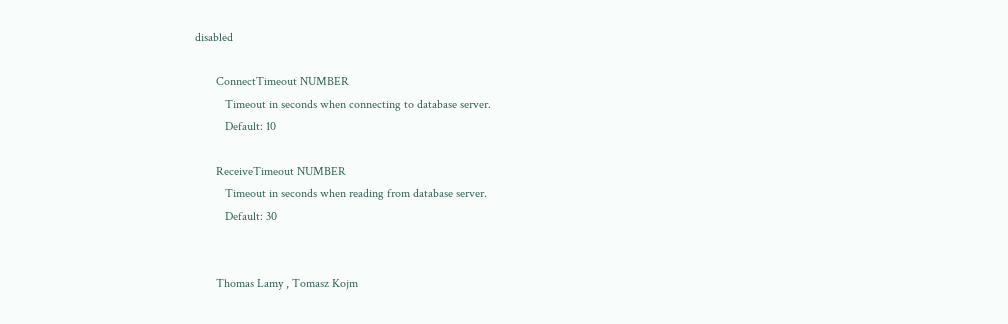disabled

       ConnectTimeout NUMBER
          Timeout in seconds when connecting to database server.
          Default: 10

       ReceiveTimeout NUMBER
          Timeout in seconds when reading from database server.
          Default: 30


       Thomas Lamy , Tomasz Kojm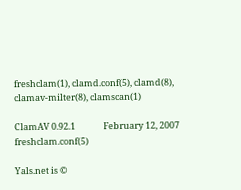freshclam(1), clamd.conf(5), clamd(8), clamav-milter(8), clamscan(1)

ClamAV 0.92.1              February 12, 2007         freshclam.conf(5)

Yals.net is ©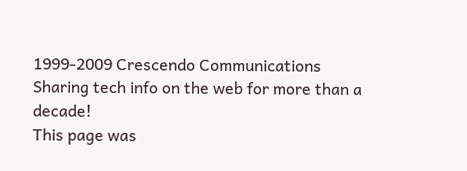1999-2009 Crescendo Communications
Sharing tech info on the web for more than a decade!
This page was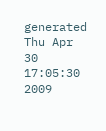generated Thu Apr 30 17:05:30 2009